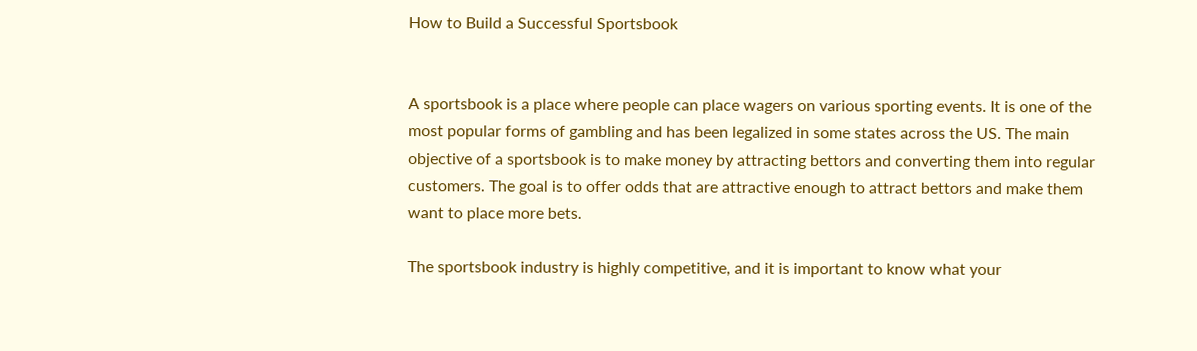How to Build a Successful Sportsbook


A sportsbook is a place where people can place wagers on various sporting events. It is one of the most popular forms of gambling and has been legalized in some states across the US. The main objective of a sportsbook is to make money by attracting bettors and converting them into regular customers. The goal is to offer odds that are attractive enough to attract bettors and make them want to place more bets.

The sportsbook industry is highly competitive, and it is important to know what your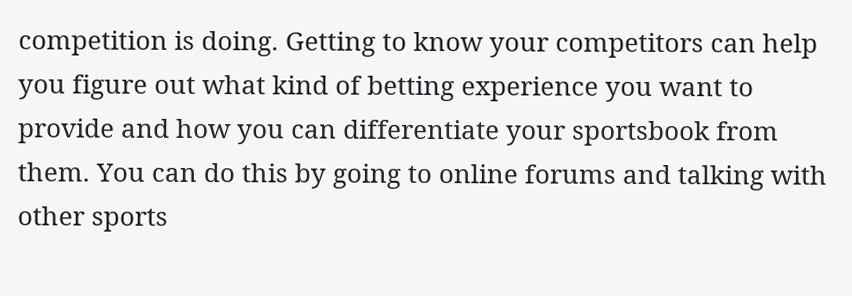competition is doing. Getting to know your competitors can help you figure out what kind of betting experience you want to provide and how you can differentiate your sportsbook from them. You can do this by going to online forums and talking with other sports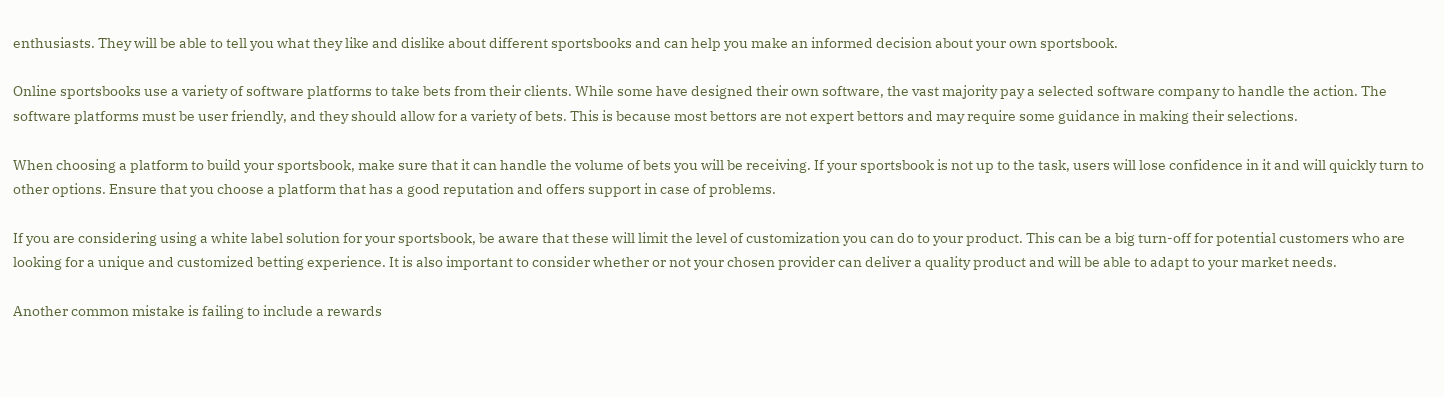enthusiasts. They will be able to tell you what they like and dislike about different sportsbooks and can help you make an informed decision about your own sportsbook.

Online sportsbooks use a variety of software platforms to take bets from their clients. While some have designed their own software, the vast majority pay a selected software company to handle the action. The software platforms must be user friendly, and they should allow for a variety of bets. This is because most bettors are not expert bettors and may require some guidance in making their selections.

When choosing a platform to build your sportsbook, make sure that it can handle the volume of bets you will be receiving. If your sportsbook is not up to the task, users will lose confidence in it and will quickly turn to other options. Ensure that you choose a platform that has a good reputation and offers support in case of problems.

If you are considering using a white label solution for your sportsbook, be aware that these will limit the level of customization you can do to your product. This can be a big turn-off for potential customers who are looking for a unique and customized betting experience. It is also important to consider whether or not your chosen provider can deliver a quality product and will be able to adapt to your market needs.

Another common mistake is failing to include a rewards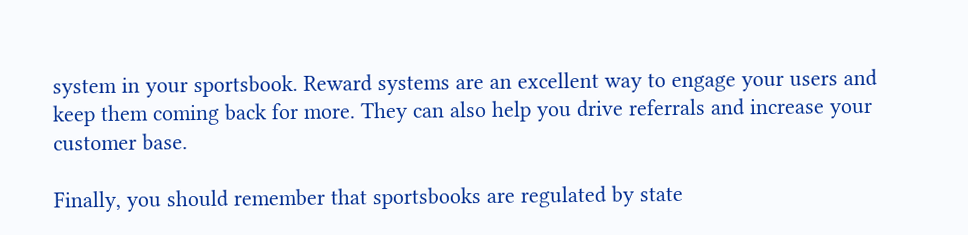system in your sportsbook. Reward systems are an excellent way to engage your users and keep them coming back for more. They can also help you drive referrals and increase your customer base.

Finally, you should remember that sportsbooks are regulated by state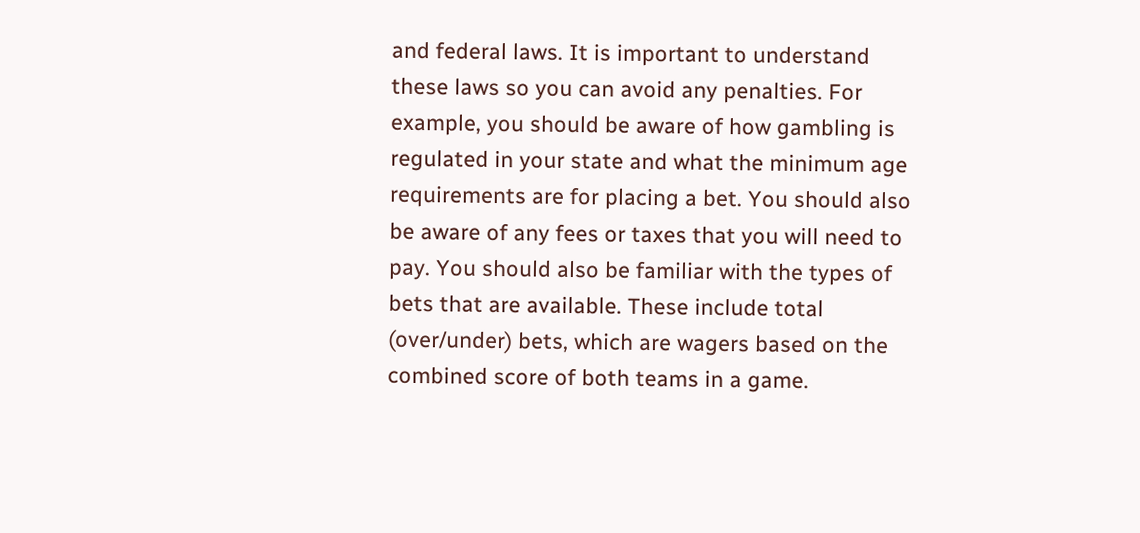and federal laws. It is important to understand these laws so you can avoid any penalties. For example, you should be aware of how gambling is regulated in your state and what the minimum age requirements are for placing a bet. You should also be aware of any fees or taxes that you will need to pay. You should also be familiar with the types of bets that are available. These include total (over/under) bets, which are wagers based on the combined score of both teams in a game.